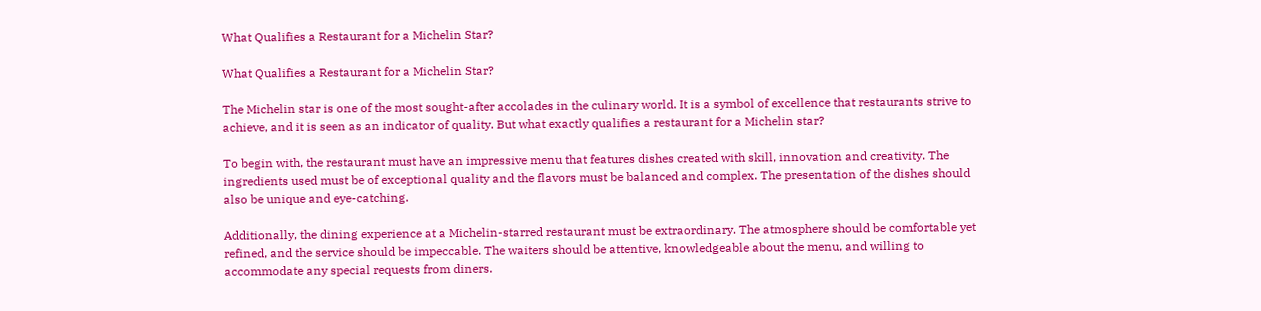What Qualifies a Restaurant for a Michelin Star?

What Qualifies a Restaurant for a Michelin Star?

The Michelin star is one of the most sought-after accolades in the culinary world. It is a symbol of excellence that restaurants strive to achieve, and it is seen as an indicator of quality. But what exactly qualifies a restaurant for a Michelin star?

To begin with, the restaurant must have an impressive menu that features dishes created with skill, innovation and creativity. The ingredients used must be of exceptional quality and the flavors must be balanced and complex. The presentation of the dishes should also be unique and eye-catching.

Additionally, the dining experience at a Michelin-starred restaurant must be extraordinary. The atmosphere should be comfortable yet refined, and the service should be impeccable. The waiters should be attentive, knowledgeable about the menu, and willing to accommodate any special requests from diners.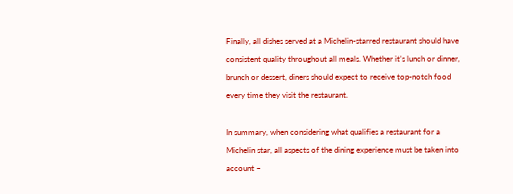Finally, all dishes served at a Michelin-starred restaurant should have consistent quality throughout all meals. Whether it’s lunch or dinner, brunch or dessert, diners should expect to receive top-notch food every time they visit the restaurant.

In summary, when considering what qualifies a restaurant for a Michelin star, all aspects of the dining experience must be taken into account –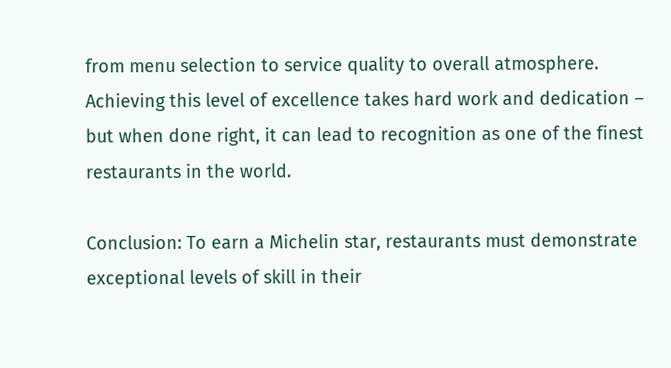from menu selection to service quality to overall atmosphere. Achieving this level of excellence takes hard work and dedication – but when done right, it can lead to recognition as one of the finest restaurants in the world.

Conclusion: To earn a Michelin star, restaurants must demonstrate exceptional levels of skill in their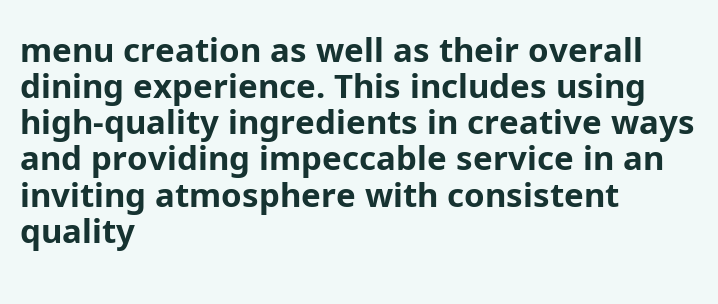menu creation as well as their overall dining experience. This includes using high-quality ingredients in creative ways and providing impeccable service in an inviting atmosphere with consistent quality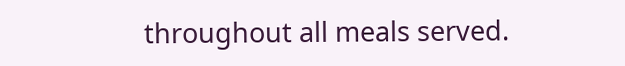throughout all meals served.